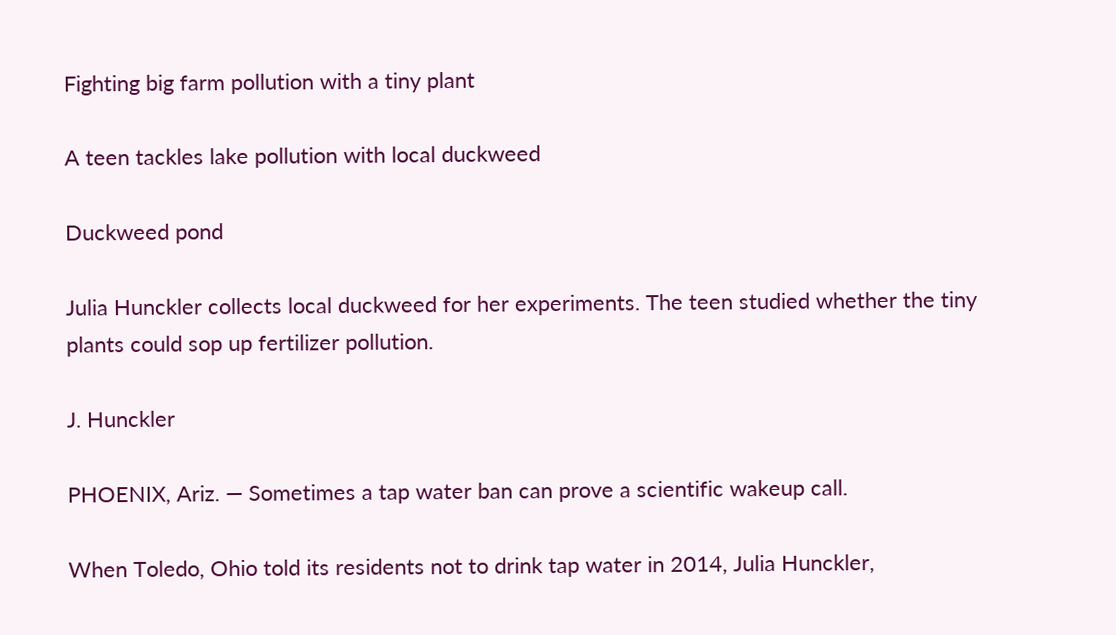Fighting big farm pollution with a tiny plant

A teen tackles lake pollution with local duckweed

Duckweed pond

Julia Hunckler collects local duckweed for her experiments. The teen studied whether the tiny plants could sop up fertilizer pollution.

J. Hunckler

PHOENIX, Ariz. — Sometimes a tap water ban can prove a scientific wakeup call.

When Toledo, Ohio told its residents not to drink tap water in 2014, Julia Hunckler,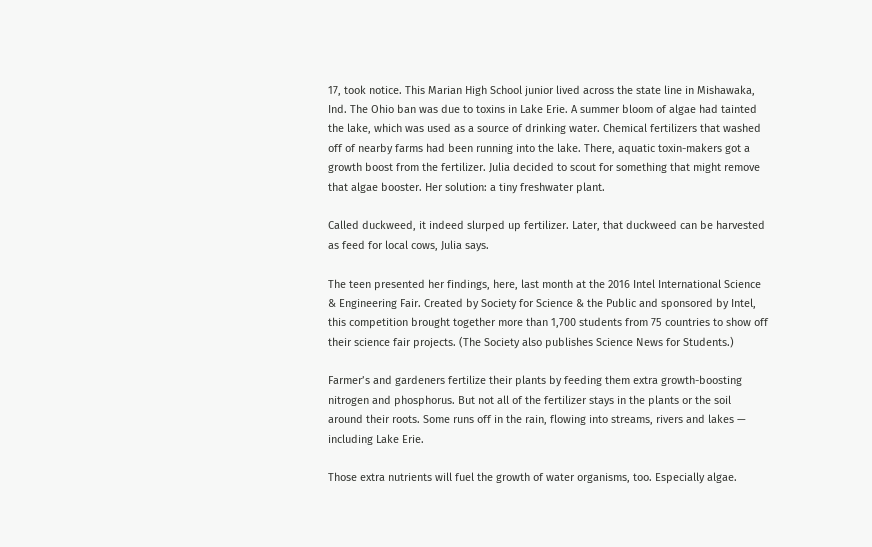17, took notice. This Marian High School junior lived across the state line in Mishawaka, Ind. The Ohio ban was due to toxins in Lake Erie. A summer bloom of algae had tainted the lake, which was used as a source of drinking water. Chemical fertilizers that washed off of nearby farms had been running into the lake. There, aquatic toxin-makers got a growth boost from the fertilizer. Julia decided to scout for something that might remove that algae booster. Her solution: a tiny freshwater plant.

Called duckweed, it indeed slurped up fertilizer. Later, that duckweed can be harvested as feed for local cows, Julia says.

The teen presented her findings, here, last month at the 2016 Intel International Science & Engineering Fair. Created by Society for Science & the Public and sponsored by Intel, this competition brought together more than 1,700 students from 75 countries to show off their science fair projects. (The Society also publishes Science News for Students.)

Farmer’s and gardeners fertilize their plants by feeding them extra growth-boosting nitrogen and phosphorus. But not all of the fertilizer stays in the plants or the soil around their roots. Some runs off in the rain, flowing into streams, rivers and lakes — including Lake Erie.

Those extra nutrients will fuel the growth of water organisms, too. Especially algae.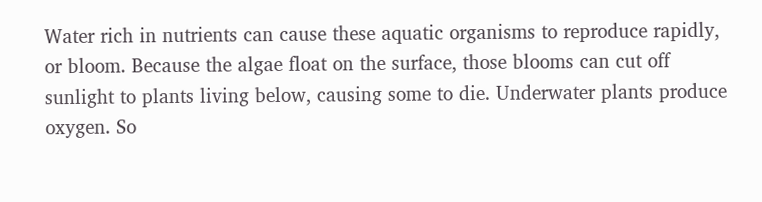Water rich in nutrients can cause these aquatic organisms to reproduce rapidly, or bloom. Because the algae float on the surface, those blooms can cut off sunlight to plants living below, causing some to die. Underwater plants produce oxygen. So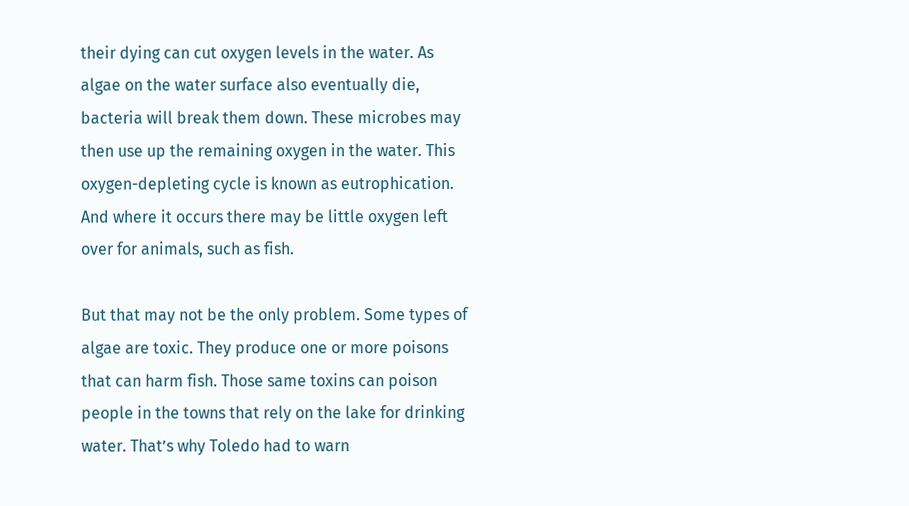their dying can cut oxygen levels in the water. As algae on the water surface also eventually die, bacteria will break them down. These microbes may then use up the remaining oxygen in the water. This oxygen-depleting cycle is known as eutrophication. And where it occurs there may be little oxygen left over for animals, such as fish.

But that may not be the only problem. Some types of algae are toxic. They produce one or more poisons that can harm fish. Those same toxins can poison people in the towns that rely on the lake for drinking water. That’s why Toledo had to warn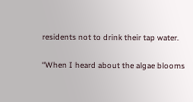residents not to drink their tap water.

“When I heard about the algae blooms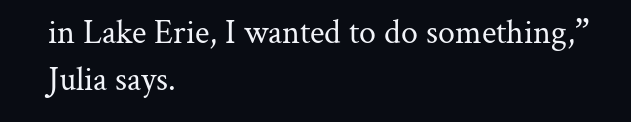in Lake Erie, I wanted to do something,” Julia says.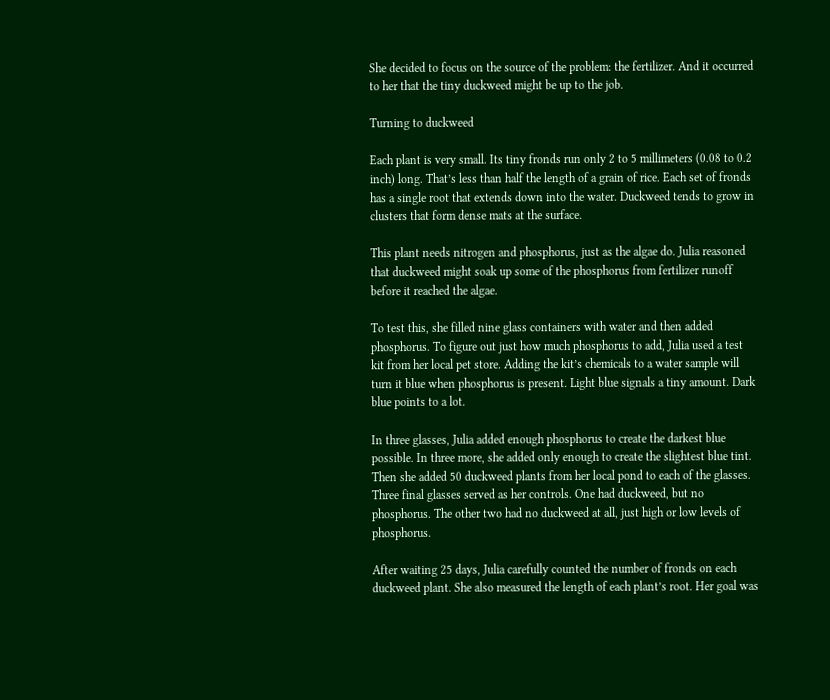She decided to focus on the source of the problem: the fertilizer. And it occurred to her that the tiny duckweed might be up to the job.

Turning to duckweed

Each plant is very small. Its tiny fronds run only 2 to 5 millimeters (0.08 to 0.2 inch) long. That’s less than half the length of a grain of rice. Each set of fronds has a single root that extends down into the water. Duckweed tends to grow in clusters that form dense mats at the surface.

This plant needs nitrogen and phosphorus, just as the algae do. Julia reasoned that duckweed might soak up some of the phosphorus from fertilizer runoff before it reached the algae.

To test this, she filled nine glass containers with water and then added phosphorus. To figure out just how much phosphorus to add, Julia used a test kit from her local pet store. Adding the kit’s chemicals to a water sample will turn it blue when phosphorus is present. Light blue signals a tiny amount. Dark blue points to a lot.

In three glasses, Julia added enough phosphorus to create the darkest blue possible. In three more, she added only enough to create the slightest blue tint. Then she added 50 duckweed plants from her local pond to each of the glasses. Three final glasses served as her controls. One had duckweed, but no phosphorus. The other two had no duckweed at all, just high or low levels of phosphorus.

After waiting 25 days, Julia carefully counted the number of fronds on each duckweed plant. She also measured the length of each plant’s root. Her goal was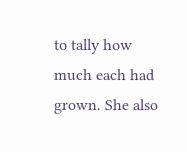to tally how much each had grown. She also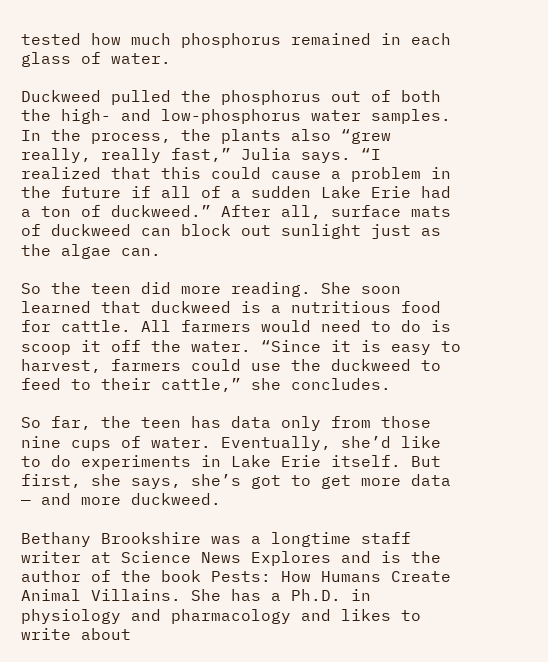tested how much phosphorus remained in each glass of water.

Duckweed pulled the phosphorus out of both the high- and low-phosphorus water samples. In the process, the plants also “grew really, really fast,” Julia says. “I realized that this could cause a problem in the future if all of a sudden Lake Erie had a ton of duckweed.” After all, surface mats of duckweed can block out sunlight just as the algae can.

So the teen did more reading. She soon learned that duckweed is a nutritious food for cattle. All farmers would need to do is scoop it off the water. “Since it is easy to harvest, farmers could use the duckweed to feed to their cattle,” she concludes.

So far, the teen has data only from those nine cups of water. Eventually, she’d like to do experiments in Lake Erie itself. But first, she says, she’s got to get more data — and more duckweed.

Bethany Brookshire was a longtime staff writer at Science News Explores and is the author of the book Pests: How Humans Create Animal Villains. She has a Ph.D. in physiology and pharmacology and likes to write about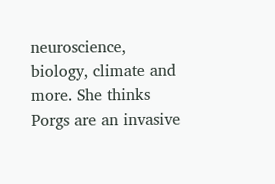neuroscience, biology, climate and more. She thinks Porgs are an invasive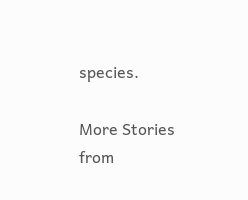species.

More Stories from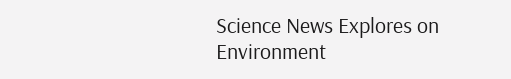Science News Explores on Environment